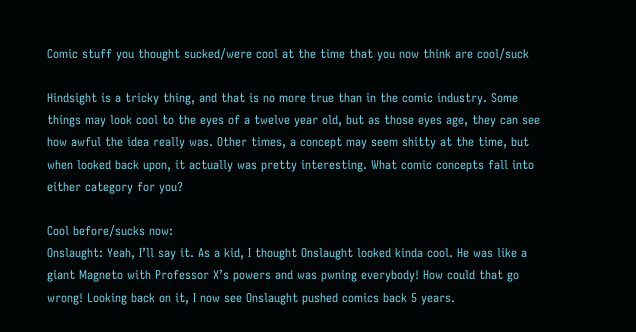Comic stuff you thought sucked/were cool at the time that you now think are cool/suck

Hindsight is a tricky thing, and that is no more true than in the comic industry. Some things may look cool to the eyes of a twelve year old, but as those eyes age, they can see how awful the idea really was. Other times, a concept may seem shitty at the time, but when looked back upon, it actually was pretty interesting. What comic concepts fall into either category for you?

Cool before/sucks now:
Onslaught: Yeah, I’ll say it. As a kid, I thought Onslaught looked kinda cool. He was like a giant Magneto with Professor X’s powers and was pwning everybody! How could that go wrong! Looking back on it, I now see Onslaught pushed comics back 5 years.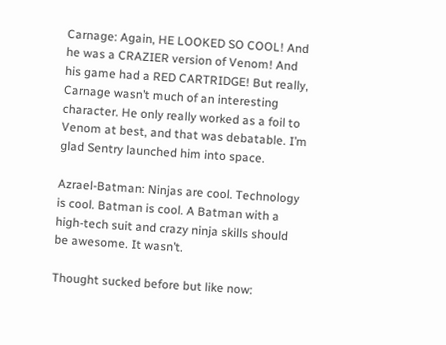Carnage: Again, HE LOOKED SO COOL! And he was a CRAZIER version of Venom! And his game had a RED CARTRIDGE! But really, Carnage wasn’t much of an interesting character. He only really worked as a foil to Venom at best, and that was debatable. I’m glad Sentry launched him into space.

Azrael-Batman: Ninjas are cool. Technology is cool. Batman is cool. A Batman with a high-tech suit and crazy ninja skills should be awesome. It wasn’t.

Thought sucked before but like now: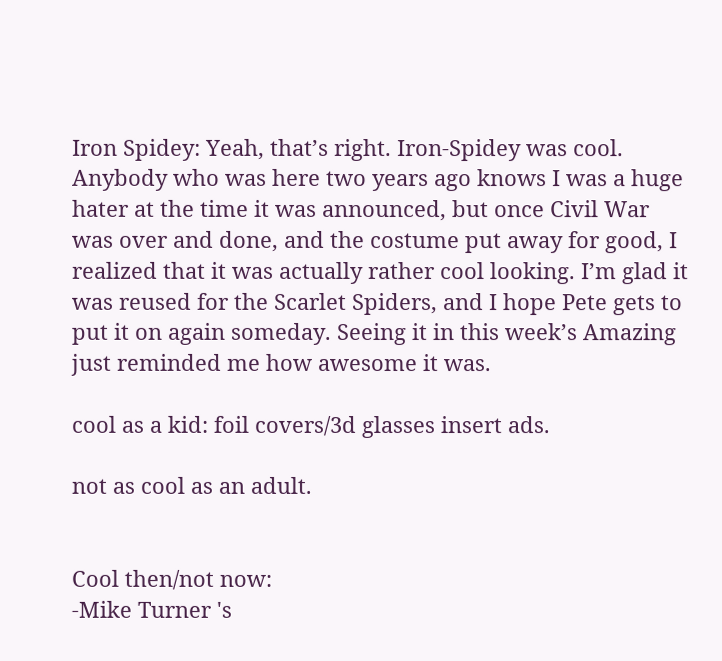Iron Spidey: Yeah, that’s right. Iron-Spidey was cool. Anybody who was here two years ago knows I was a huge hater at the time it was announced, but once Civil War was over and done, and the costume put away for good, I realized that it was actually rather cool looking. I’m glad it was reused for the Scarlet Spiders, and I hope Pete gets to put it on again someday. Seeing it in this week’s Amazing just reminded me how awesome it was.

cool as a kid: foil covers/3d glasses insert ads.

not as cool as an adult.


Cool then/not now:
-Mike Turner 's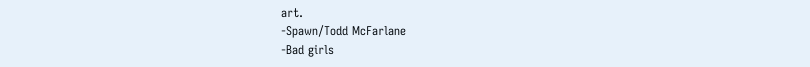art.
-Spawn/Todd McFarlane
-Bad girls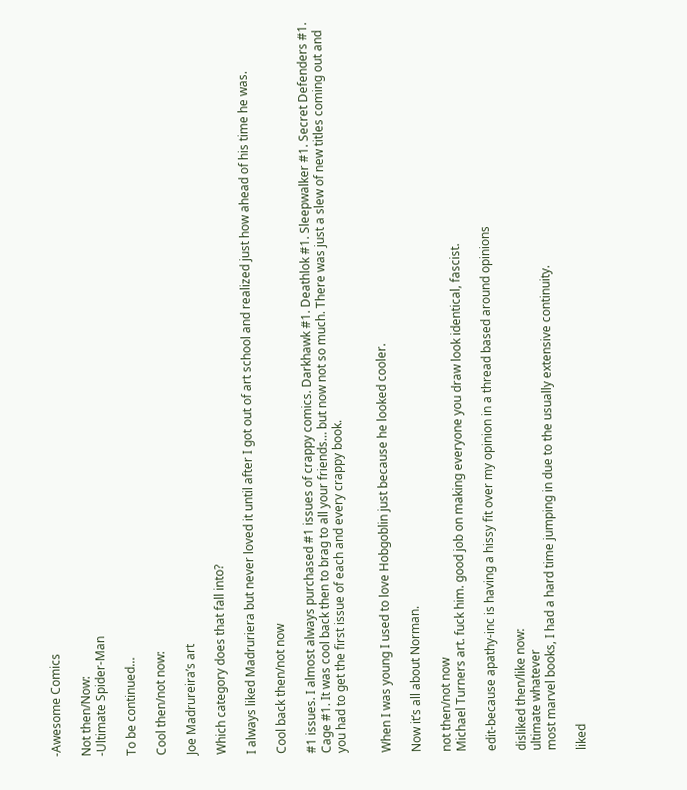-Awesome Comics

Not then/Now:
-Ultimate Spider-Man

To be continued…

Cool then/not now:

Joe Madrureira’s art

Which category does that fall into?

I always liked Madruriera but never loved it until after I got out of art school and realized just how ahead of his time he was.

Cool back then/not now

#1 issues. I almost always purchased #1 issues of crappy comics. Darkhawk #1. Deathlok #1. Sleepwalker #1. Secret Defenders #1. Cage #1. It was cool back then to brag to all your friends… but now not so much. There was just a slew of new titles coming out and you had to get the first issue of each and every crappy book.


When I was young I used to love Hobgoblin just because he looked cooler.

Now it’s all about Norman.

not then/not now
Michael Turners art. fuck him. good job on making everyone you draw look identical, fascist.

edit-because apathy-inc is having a hissy fit over my opinion in a thread based around opinions

disliked then/like now:
ultimate whatever
most marvel books, I had a hard time jumping in due to the usually extensive continuity.

liked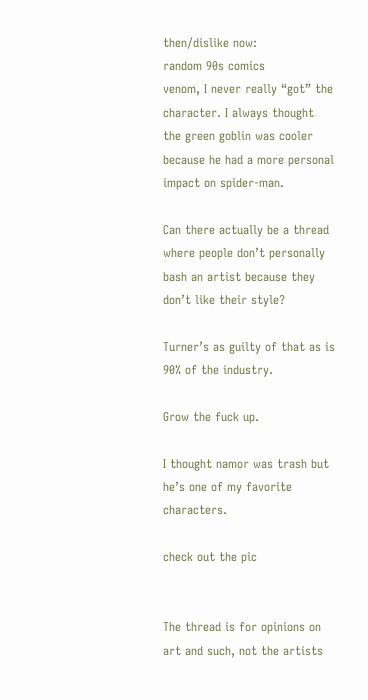then/dislike now:
random 90s comics
venom, I never really “got” the character. I always thought the green goblin was cooler because he had a more personal impact on spider-man.

Can there actually be a thread where people don’t personally bash an artist because they don’t like their style?

Turner’s as guilty of that as is 90% of the industry.

Grow the fuck up.

I thought namor was trash but he’s one of my favorite characters.

check out the pic


The thread is for opinions on art and such, not the artists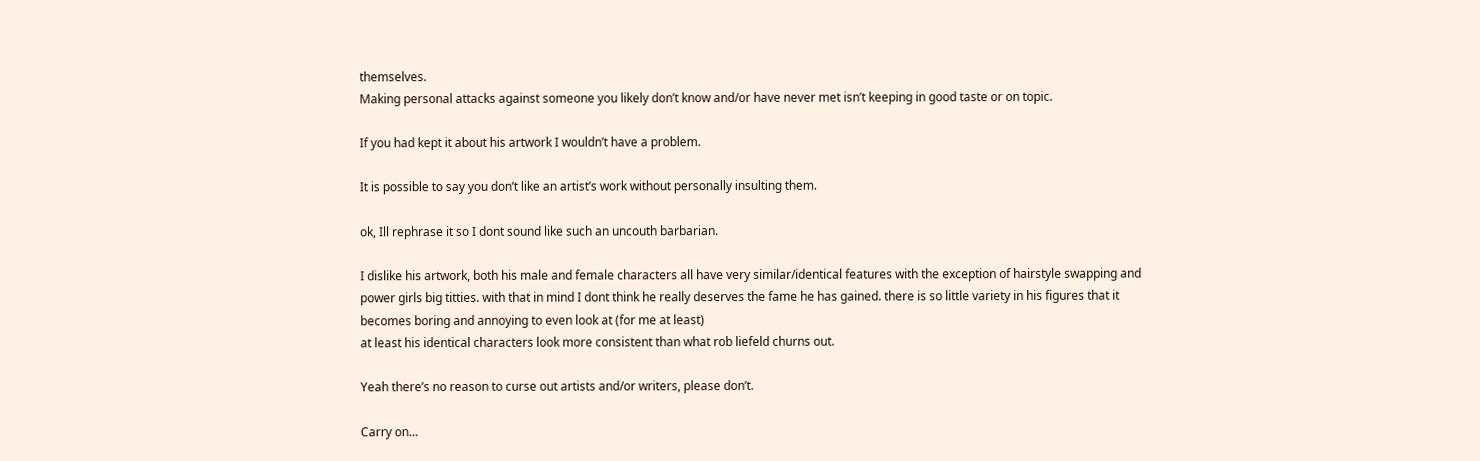themselves.
Making personal attacks against someone you likely don’t know and/or have never met isn’t keeping in good taste or on topic.

If you had kept it about his artwork I wouldn’t have a problem.

It is possible to say you don’t like an artist’s work without personally insulting them.

ok, Ill rephrase it so I dont sound like such an uncouth barbarian.

I dislike his artwork, both his male and female characters all have very similar/identical features with the exception of hairstyle swapping and power girls big titties. with that in mind I dont think he really deserves the fame he has gained. there is so little variety in his figures that it becomes boring and annoying to even look at (for me at least)
at least his identical characters look more consistent than what rob liefeld churns out.

Yeah there’s no reason to curse out artists and/or writers, please don’t.

Carry on…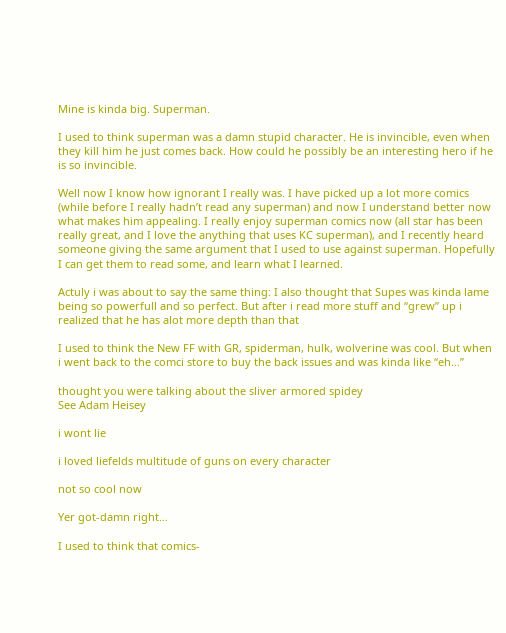Mine is kinda big. Superman.

I used to think superman was a damn stupid character. He is invincible, even when they kill him he just comes back. How could he possibly be an interesting hero if he is so invincible.

Well now I know how ignorant I really was. I have picked up a lot more comics (while before I really hadn’t read any superman) and now I understand better now what makes him appealing. I really enjoy superman comics now (all star has been really great, and I love the anything that uses KC superman), and I recently heard someone giving the same argument that I used to use against superman. Hopefully I can get them to read some, and learn what I learned.

Actuly i was about to say the same thing: I also thought that Supes was kinda lame being so powerfull and so perfect. But after i read more stuff and “grew” up i realized that he has alot more depth than that

I used to think the New FF with GR, spiderman, hulk, wolverine was cool. But when i went back to the comci store to buy the back issues and was kinda like “eh…”

thought you were talking about the sliver armored spidey
See Adam Heisey

i wont lie

i loved liefelds multitude of guns on every character

not so cool now

Yer got-damn right…

I used to think that comics-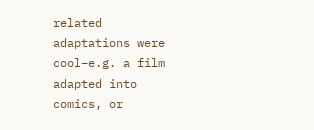related adaptations were cool–e.g. a film adapted into comics, or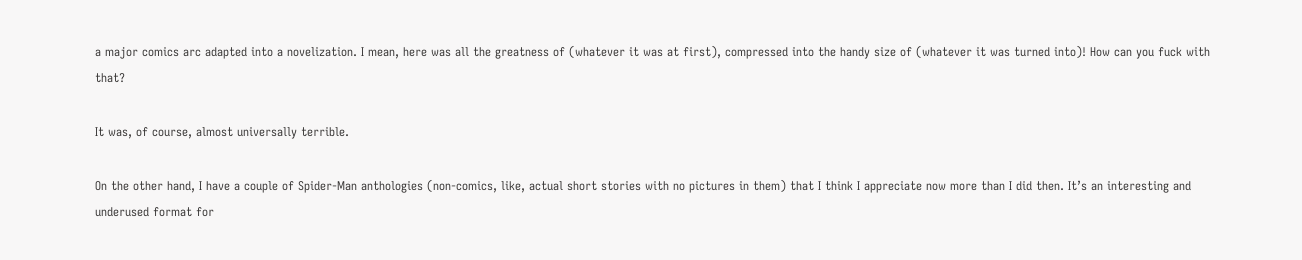a major comics arc adapted into a novelization. I mean, here was all the greatness of (whatever it was at first), compressed into the handy size of (whatever it was turned into)! How can you fuck with that?

It was, of course, almost universally terrible.

On the other hand, I have a couple of Spider-Man anthologies (non-comics, like, actual short stories with no pictures in them) that I think I appreciate now more than I did then. It’s an interesting and underused format for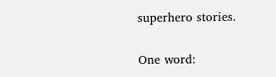superhero stories.

One word: